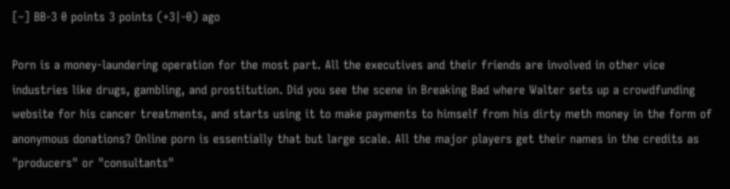[–] BB-3 0 points 3 points (+3|-0) ago

Porn is a money-laundering operation for the most part. All the executives and their friends are involved in other vice industries like drugs, gambling, and prostitution. Did you see the scene in Breaking Bad where Walter sets up a crowdfunding website for his cancer treatments, and starts using it to make payments to himself from his dirty meth money in the form of anonymous donations? Online porn is essentially that but large scale. All the major players get their names in the credits as "producers" or "consultants"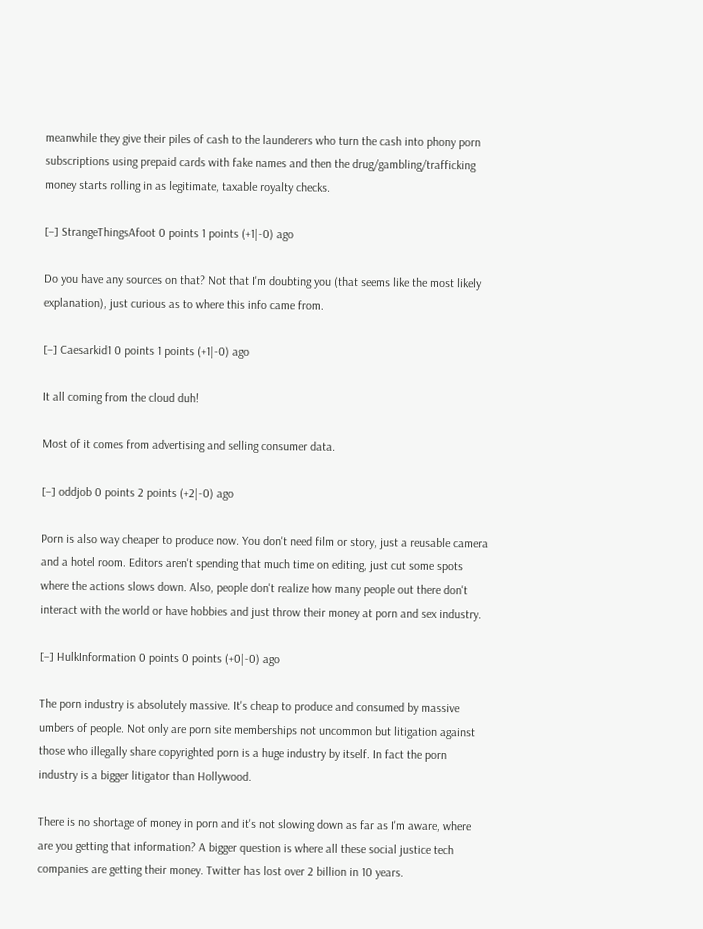meanwhile they give their piles of cash to the launderers who turn the cash into phony porn subscriptions using prepaid cards with fake names and then the drug/gambling/trafficking money starts rolling in as legitimate, taxable royalty checks.

[–] StrangeThingsAfoot 0 points 1 points (+1|-0) ago

Do you have any sources on that? Not that I'm doubting you (that seems like the most likely explanation), just curious as to where this info came from.

[–] Caesarkid1 0 points 1 points (+1|-0) ago

It all coming from the cloud duh!

Most of it comes from advertising and selling consumer data.

[–] oddjob 0 points 2 points (+2|-0) ago

Porn is also way cheaper to produce now. You don't need film or story, just a reusable camera and a hotel room. Editors aren't spending that much time on editing, just cut some spots where the actions slows down. Also, people don't realize how many people out there don't interact with the world or have hobbies and just throw their money at porn and sex industry.

[–] HulkInformation 0 points 0 points (+0|-0) ago

The porn industry is absolutely massive. It's cheap to produce and consumed by massive umbers of people. Not only are porn site memberships not uncommon but litigation against those who illegally share copyrighted porn is a huge industry by itself. In fact the porn industry is a bigger litigator than Hollywood.

There is no shortage of money in porn and it's not slowing down as far as I'm aware, where are you getting that information? A bigger question is where all these social justice tech companies are getting their money. Twitter has lost over 2 billion in 10 years.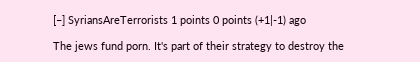[–] SyriansAreTerrorists 1 points 0 points (+1|-1) ago

The jews fund porn. It's part of their strategy to destroy the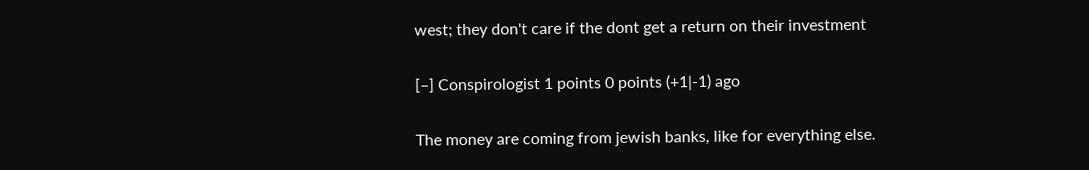west; they don't care if the dont get a return on their investment

[–] Conspirologist 1 points 0 points (+1|-1) ago

The money are coming from jewish banks, like for everything else.